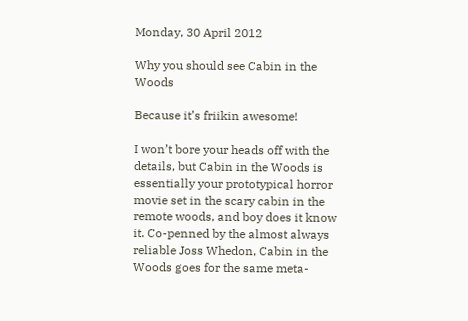Monday, 30 April 2012

Why you should see Cabin in the Woods

Because it’s friikin awesome!

I won’t bore your heads off with the details, but Cabin in the Woods is essentially your prototypical horror movie set in the scary cabin in the remote woods, and boy does it know it. Co-penned by the almost always reliable Joss Whedon, Cabin in the Woods goes for the same meta-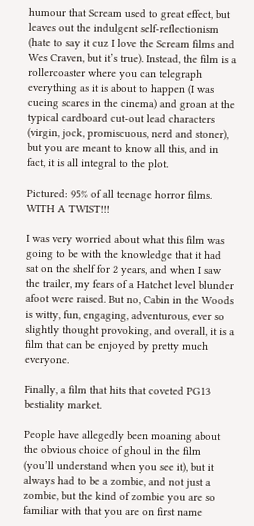humour that Scream used to great effect, but leaves out the indulgent self-reflectionism (hate to say it cuz I love the Scream films and Wes Craven, but it’s true). Instead, the film is a rollercoaster where you can telegraph everything as it is about to happen (I was cueing scares in the cinema) and groan at the typical cardboard cut-out lead characters (virgin, jock, promiscuous, nerd and stoner), but you are meant to know all this, and in fact, it is all integral to the plot.

Pictured: 95% of all teenage horror films. WITH A TWIST!!!

I was very worried about what this film was going to be with the knowledge that it had sat on the shelf for 2 years, and when I saw the trailer, my fears of a Hatchet level blunder afoot were raised. But no, Cabin in the Woods is witty, fun, engaging, adventurous, ever so slightly thought provoking, and overall, it is a film that can be enjoyed by pretty much everyone.

Finally, a film that hits that coveted PG13 bestiality market.

People have allegedly been moaning about the obvious choice of ghoul in the film (you’ll understand when you see it), but it always had to be a zombie, and not just a zombie, but the kind of zombie you are so familiar with that you are on first name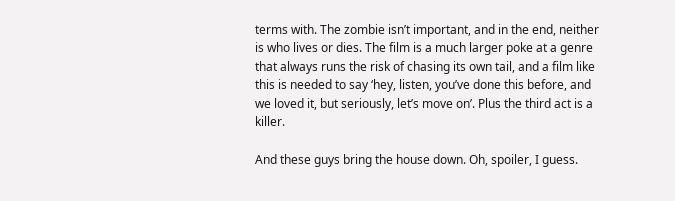terms with. The zombie isn’t important, and in the end, neither is who lives or dies. The film is a much larger poke at a genre that always runs the risk of chasing its own tail, and a film like this is needed to say ‘hey, listen, you’ve done this before, and we loved it, but seriously, let’s move on’. Plus the third act is a killer.

And these guys bring the house down. Oh, spoiler, I guess.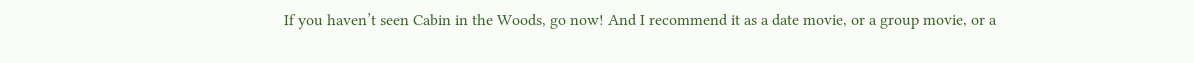If you haven’t seen Cabin in the Woods, go now! And I recommend it as a date movie, or a group movie, or a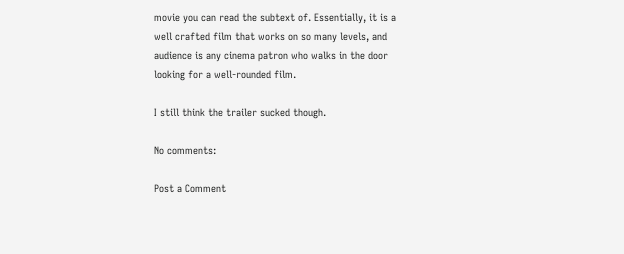movie you can read the subtext of. Essentially, it is a well crafted film that works on so many levels, and audience is any cinema patron who walks in the door looking for a well-rounded film.

I still think the trailer sucked though.

No comments:

Post a Comment